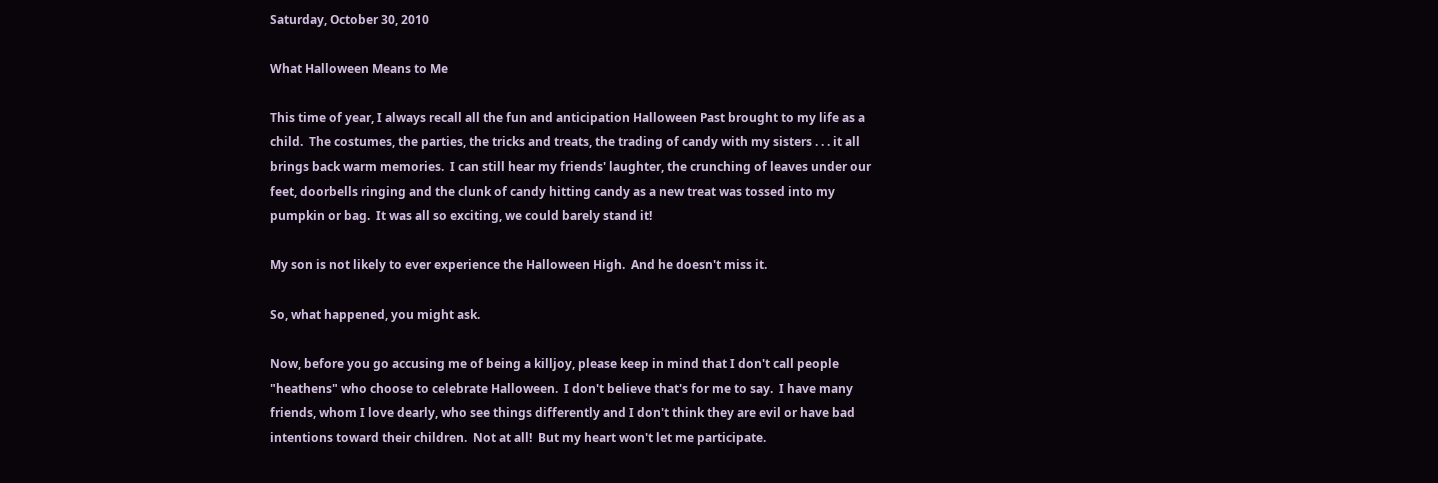Saturday, October 30, 2010

What Halloween Means to Me

This time of year, I always recall all the fun and anticipation Halloween Past brought to my life as a child.  The costumes, the parties, the tricks and treats, the trading of candy with my sisters . . . it all brings back warm memories.  I can still hear my friends' laughter, the crunching of leaves under our feet, doorbells ringing and the clunk of candy hitting candy as a new treat was tossed into my pumpkin or bag.  It was all so exciting, we could barely stand it!

My son is not likely to ever experience the Halloween High.  And he doesn't miss it.

So, what happened, you might ask.

Now, before you go accusing me of being a killjoy, please keep in mind that I don't call people "heathens" who choose to celebrate Halloween.  I don't believe that's for me to say.  I have many friends, whom I love dearly, who see things differently and I don't think they are evil or have bad intentions toward their children.  Not at all!  But my heart won't let me participate.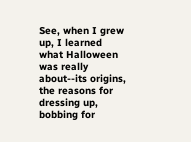See, when I grew up, I learned what Halloween was really about--its origins, the reasons for dressing up, bobbing for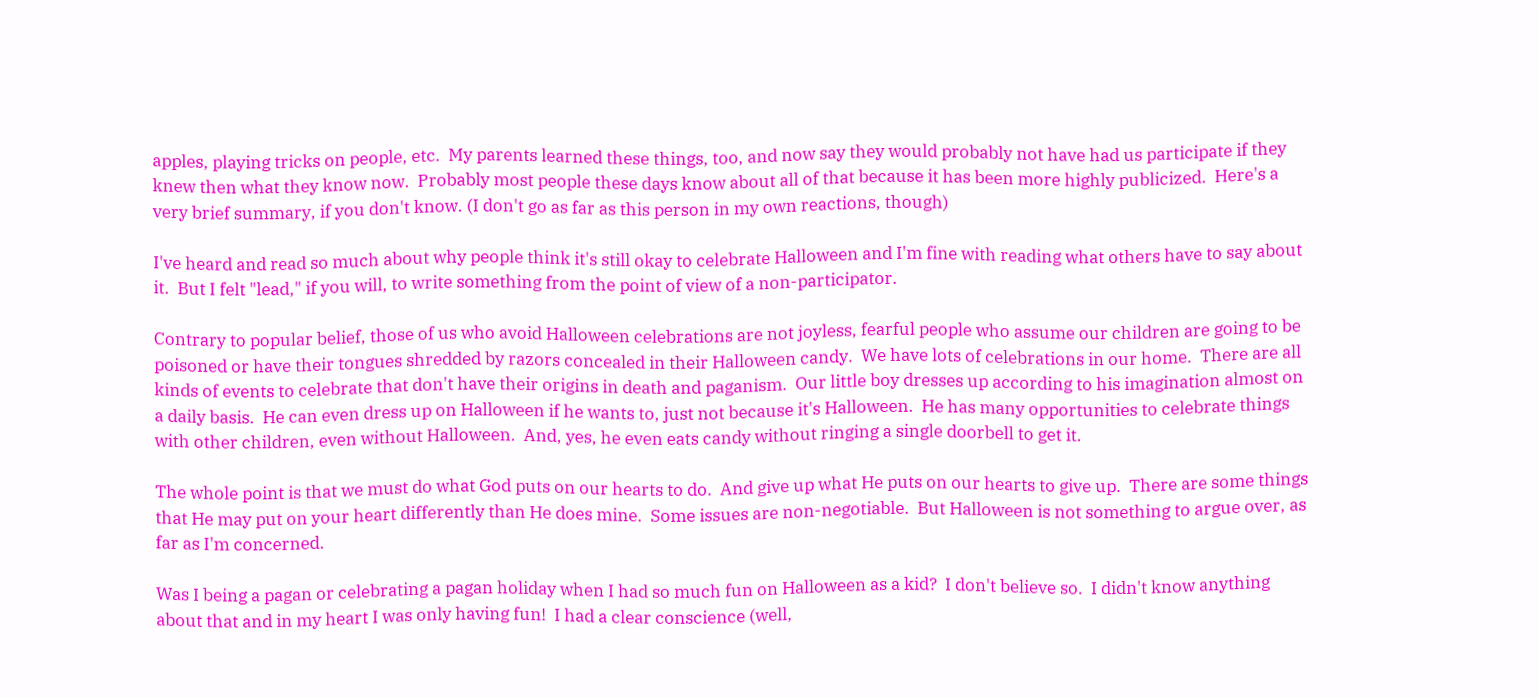apples, playing tricks on people, etc.  My parents learned these things, too, and now say they would probably not have had us participate if they knew then what they know now.  Probably most people these days know about all of that because it has been more highly publicized.  Here's a very brief summary, if you don't know. (I don't go as far as this person in my own reactions, though)

I've heard and read so much about why people think it's still okay to celebrate Halloween and I'm fine with reading what others have to say about it.  But I felt "lead," if you will, to write something from the point of view of a non-participator.

Contrary to popular belief, those of us who avoid Halloween celebrations are not joyless, fearful people who assume our children are going to be poisoned or have their tongues shredded by razors concealed in their Halloween candy.  We have lots of celebrations in our home.  There are all kinds of events to celebrate that don't have their origins in death and paganism.  Our little boy dresses up according to his imagination almost on a daily basis.  He can even dress up on Halloween if he wants to, just not because it's Halloween.  He has many opportunities to celebrate things with other children, even without Halloween.  And, yes, he even eats candy without ringing a single doorbell to get it.

The whole point is that we must do what God puts on our hearts to do.  And give up what He puts on our hearts to give up.  There are some things that He may put on your heart differently than He does mine.  Some issues are non-negotiable.  But Halloween is not something to argue over, as far as I'm concerned.

Was I being a pagan or celebrating a pagan holiday when I had so much fun on Halloween as a kid?  I don't believe so.  I didn't know anything about that and in my heart I was only having fun!  I had a clear conscience (well,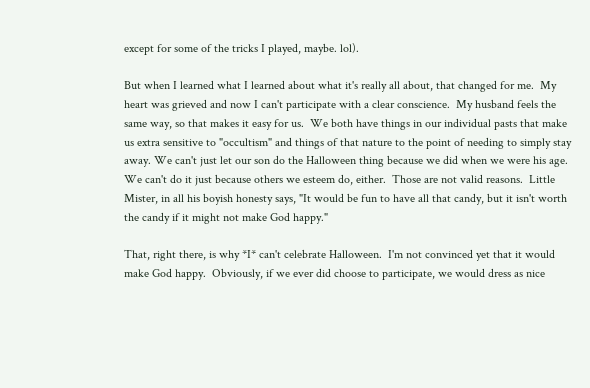except for some of the tricks I played, maybe. lol).

But when I learned what I learned about what it's really all about, that changed for me.  My heart was grieved and now I can't participate with a clear conscience.  My husband feels the same way, so that makes it easy for us.  We both have things in our individual pasts that make us extra sensitive to "occultism" and things of that nature to the point of needing to simply stay away. We can't just let our son do the Halloween thing because we did when we were his age.  We can't do it just because others we esteem do, either.  Those are not valid reasons.  Little Mister, in all his boyish honesty says, "It would be fun to have all that candy, but it isn't worth the candy if it might not make God happy."

That, right there, is why *I* can't celebrate Halloween.  I'm not convinced yet that it would make God happy.  Obviously, if we ever did choose to participate, we would dress as nice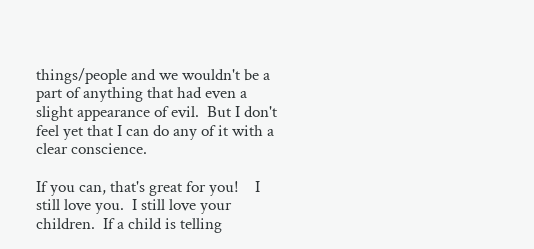things/people and we wouldn't be a part of anything that had even a slight appearance of evil.  But I don't feel yet that I can do any of it with a clear conscience.

If you can, that's great for you!    I still love you.  I still love your children.  If a child is telling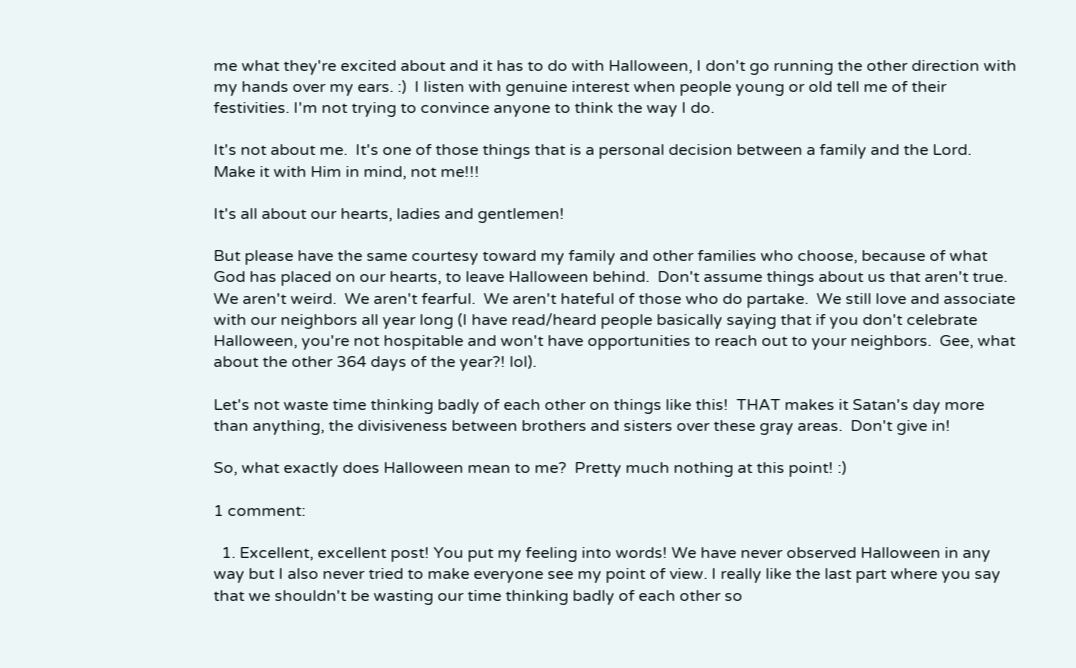me what they're excited about and it has to do with Halloween, I don't go running the other direction with my hands over my ears. :)  I listen with genuine interest when people young or old tell me of their festivities. I'm not trying to convince anyone to think the way I do.

It's not about me.  It's one of those things that is a personal decision between a family and the Lord.  Make it with Him in mind, not me!!!

It's all about our hearts, ladies and gentlemen!

But please have the same courtesy toward my family and other families who choose, because of what God has placed on our hearts, to leave Halloween behind.  Don't assume things about us that aren't true.  We aren't weird.  We aren't fearful.  We aren't hateful of those who do partake.  We still love and associate with our neighbors all year long (I have read/heard people basically saying that if you don't celebrate Halloween, you're not hospitable and won't have opportunities to reach out to your neighbors.  Gee, what about the other 364 days of the year?! lol).

Let's not waste time thinking badly of each other on things like this!  THAT makes it Satan's day more than anything, the divisiveness between brothers and sisters over these gray areas.  Don't give in!

So, what exactly does Halloween mean to me?  Pretty much nothing at this point! :)

1 comment:

  1. Excellent, excellent post! You put my feeling into words! We have never observed Halloween in any way but I also never tried to make everyone see my point of view. I really like the last part where you say that we shouldn't be wasting our time thinking badly of each other so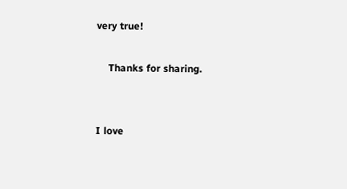very true!

    Thanks for sharing.


I love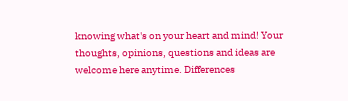knowing what's on your heart and mind! Your thoughts, opinions, questions and ideas are welcome here anytime. Differences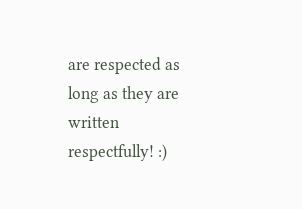are respected as long as they are written respectfully! :)